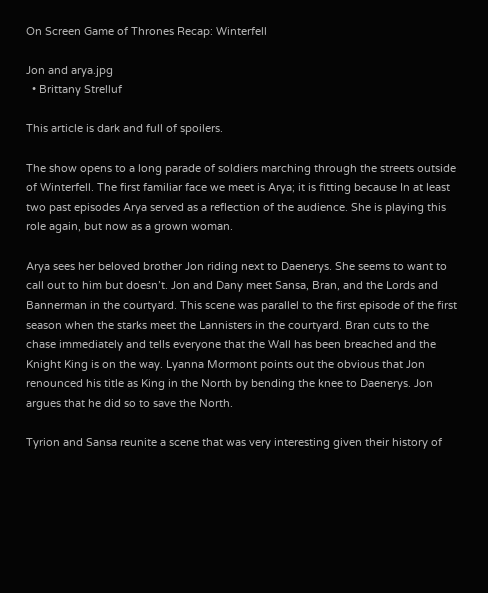On Screen Game of Thrones Recap: Winterfell

Jon and arya.jpg
  • Brittany Strelluf

This article is dark and full of spoilers.

The show opens to a long parade of soldiers marching through the streets outside of Winterfell. The first familiar face we meet is Arya; it is fitting because In at least two past episodes Arya served as a reflection of the audience. She is playing this role again, but now as a grown woman.

Arya sees her beloved brother Jon riding next to Daenerys. She seems to want to call out to him but doesn’t. Jon and Dany meet Sansa, Bran, and the Lords and Bannerman in the courtyard. This scene was parallel to the first episode of the first season when the starks meet the Lannisters in the courtyard. Bran cuts to the chase immediately and tells everyone that the Wall has been breached and the Knight King is on the way. Lyanna Mormont points out the obvious that Jon renounced his title as King in the North by bending the knee to Daenerys. Jon argues that he did so to save the North.

Tyrion and Sansa reunite a scene that was very interesting given their history of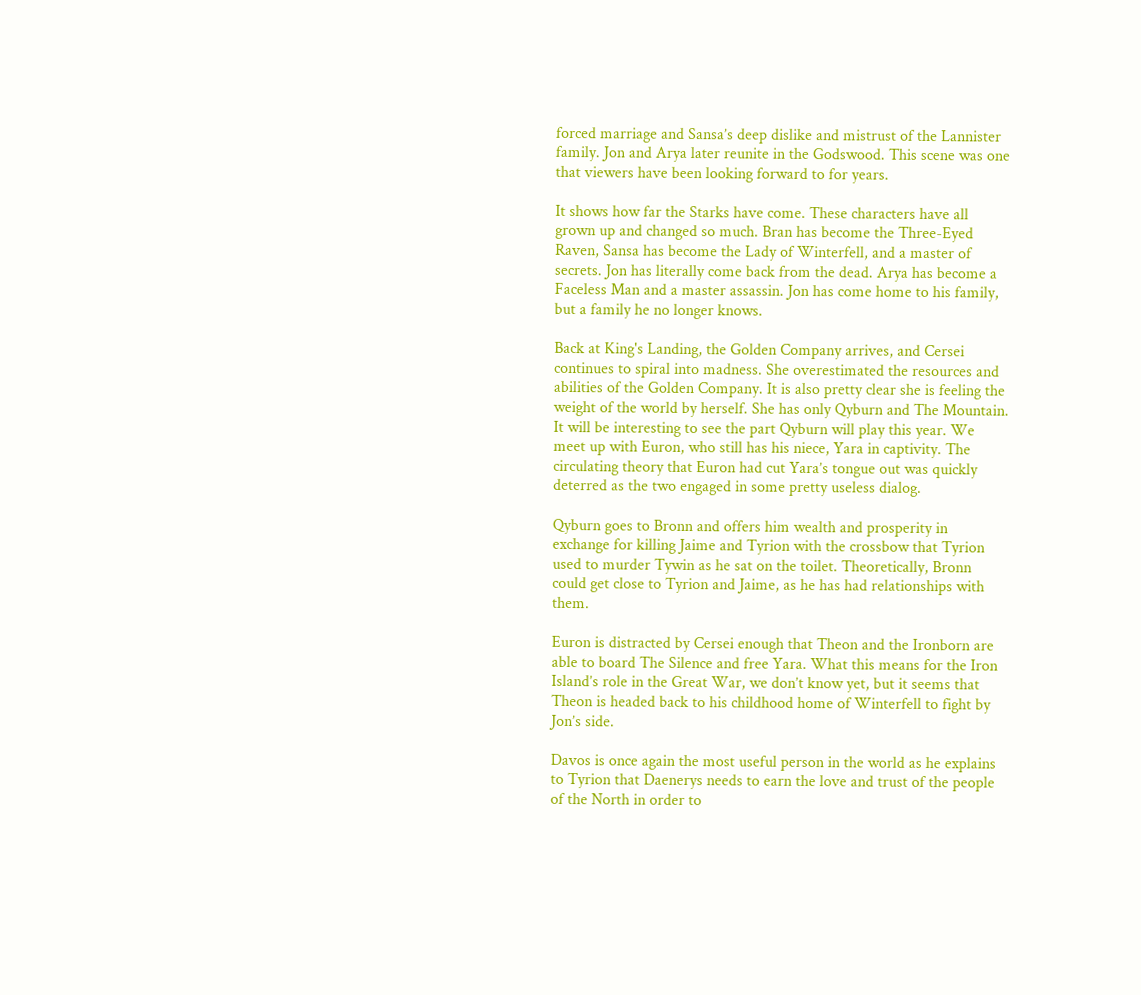forced marriage and Sansa’s deep dislike and mistrust of the Lannister family. Jon and Arya later reunite in the Godswood. This scene was one that viewers have been looking forward to for years.

It shows how far the Starks have come. These characters have all grown up and changed so much. Bran has become the Three-Eyed Raven, Sansa has become the Lady of Winterfell, and a master of secrets. Jon has literally come back from the dead. Arya has become a Faceless Man and a master assassin. Jon has come home to his family, but a family he no longer knows.

Back at King's Landing, the Golden Company arrives, and Cersei continues to spiral into madness. She overestimated the resources and abilities of the Golden Company. It is also pretty clear she is feeling the weight of the world by herself. She has only Qyburn and The Mountain. It will be interesting to see the part Qyburn will play this year. We meet up with Euron, who still has his niece, Yara in captivity. The circulating theory that Euron had cut Yara’s tongue out was quickly deterred as the two engaged in some pretty useless dialog.

Qyburn goes to Bronn and offers him wealth and prosperity in exchange for killing Jaime and Tyrion with the crossbow that Tyrion used to murder Tywin as he sat on the toilet. Theoretically, Bronn could get close to Tyrion and Jaime, as he has had relationships with them.

Euron is distracted by Cersei enough that Theon and the Ironborn are able to board The Silence and free Yara. What this means for the Iron Island’s role in the Great War, we don’t know yet, but it seems that Theon is headed back to his childhood home of Winterfell to fight by Jon’s side.

Davos is once again the most useful person in the world as he explains to Tyrion that Daenerys needs to earn the love and trust of the people of the North in order to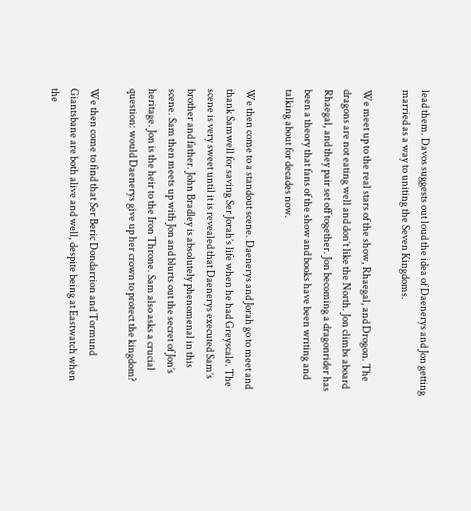lead them. Davos suggests out loud the idea of Daenerys and Jon getting married as a way to uniting the Seven Kingdoms.

We meet up to the real stars of the show, Rhaegal, and Drogon. The dragons are not eating well and don’t like the North. Jon climbs aboard Rhaegal, and they pair set off together. Jon becoming a dragonrider has been a theory that fans of the show and books have been writing and talking about for decades now.

We then come to a standout scene. Daenerys and Jorah go to meet and thank Samwell for saving Ser Jorah’s life when he had Greyscale. The scene is very sweet until it is revealed that Daenerys executed Sam’s brother and father. John Bradley is absolutely phenomenal in this scene. Sam then meets up with Jon and blurts out the secret of Jon’s heritage. Jon is the heir to the Iron Throne. Sam also asks a crucial question: would Daenerys give up her crown to protect the kingdom?

We then come to find that Ser Beric Dondarrion and Tormund Giantsbane are both alive and well, despite being at Eastwatch when the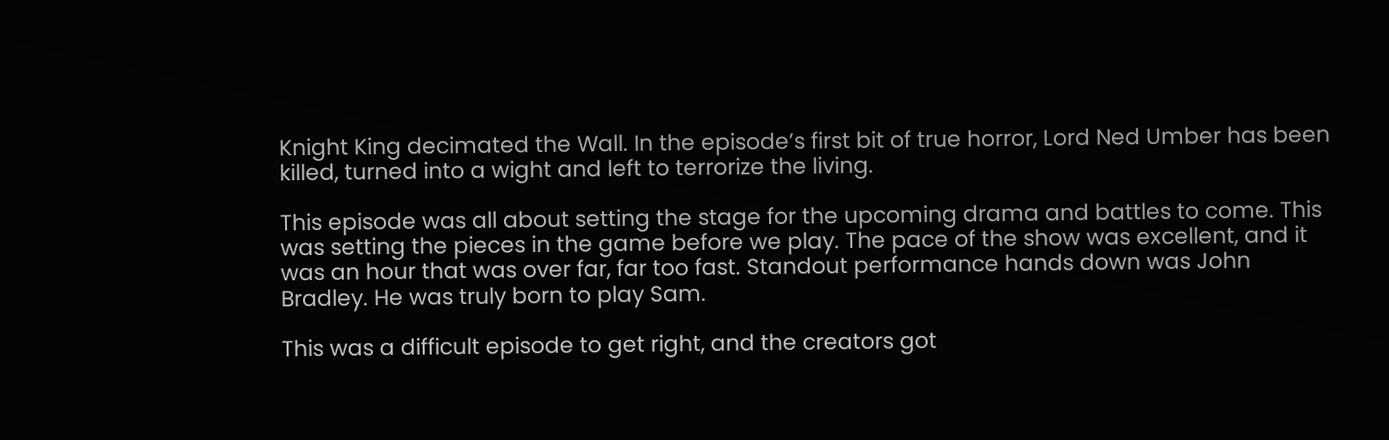Knight King decimated the Wall. In the episode’s first bit of true horror, Lord Ned Umber has been killed, turned into a wight and left to terrorize the living.

This episode was all about setting the stage for the upcoming drama and battles to come. This was setting the pieces in the game before we play. The pace of the show was excellent, and it was an hour that was over far, far too fast. Standout performance hands down was John Bradley. He was truly born to play Sam.

This was a difficult episode to get right, and the creators got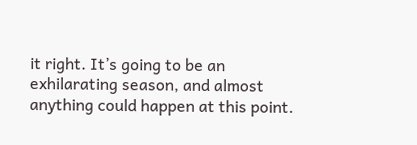it right. It’s going to be an exhilarating season, and almost anything could happen at this point.